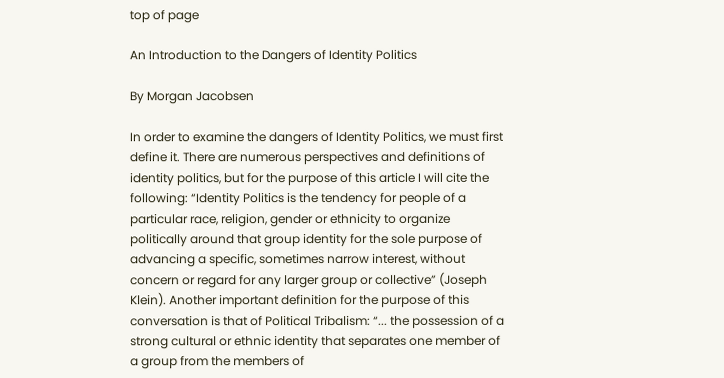top of page

An Introduction to the Dangers of Identity Politics

By Morgan Jacobsen

In order to examine the dangers of Identity Politics, we must first define it. There are numerous perspectives and definitions of identity politics, but for the purpose of this article I will cite the following: “Identity Politics is the tendency for people of a particular race, religion, gender or ethnicity to organize politically around that group identity for the sole purpose of advancing a specific, sometimes narrow interest, without concern or regard for any larger group or collective” (Joseph Klein). Another important definition for the purpose of this conversation is that of Political Tribalism: “... the possession of a strong cultural or ethnic identity that separates one member of a group from the members of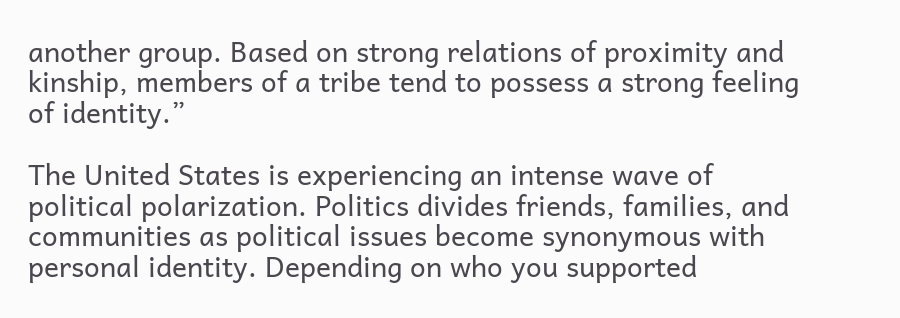another group. Based on strong relations of proximity and kinship, members of a tribe tend to possess a strong feeling of identity.”

The United States is experiencing an intense wave of political polarization. Politics divides friends, families, and communities as political issues become synonymous with personal identity. Depending on who you supported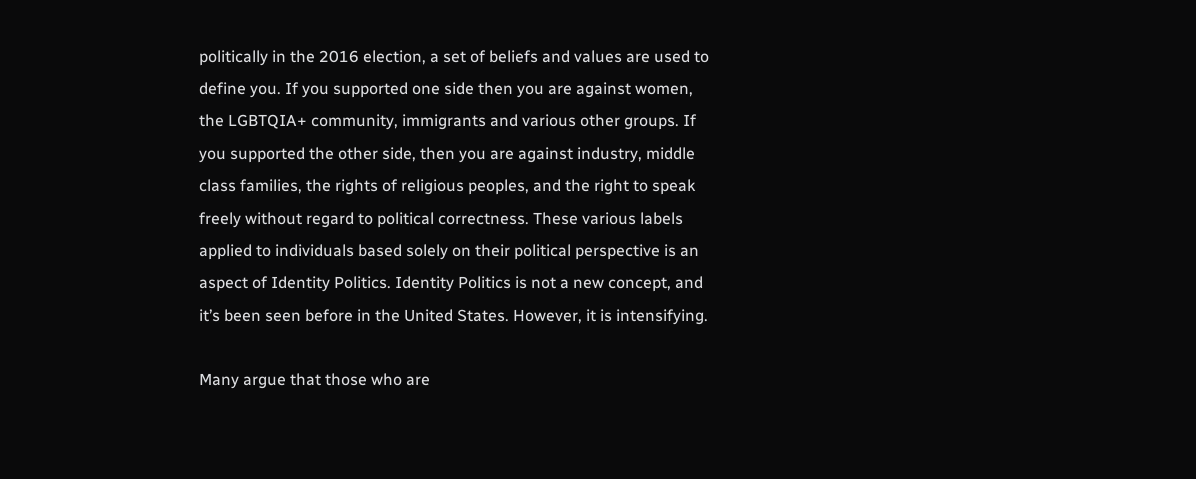politically in the 2016 election, a set of beliefs and values are used to define you. If you supported one side then you are against women, the LGBTQIA+ community, immigrants and various other groups. If you supported the other side, then you are against industry, middle class families, the rights of religious peoples, and the right to speak freely without regard to political correctness. These various labels applied to individuals based solely on their political perspective is an aspect of Identity Politics. Identity Politics is not a new concept, and it’s been seen before in the United States. However, it is intensifying.

Many argue that those who are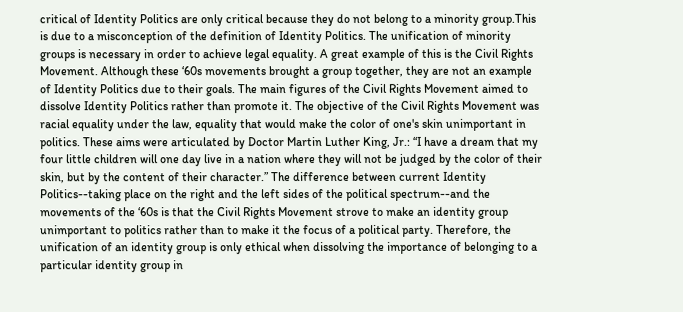critical of Identity Politics are only critical because they do not belong to a minority group.This is due to a misconception of the definition of Identity Politics. The unification of minority groups is necessary in order to achieve legal equality. A great example of this is the Civil Rights Movement. Although these ‘60s movements brought a group together, they are not an example of Identity Politics due to their goals. The main figures of the Civil Rights Movement aimed to dissolve Identity Politics rather than promote it. The objective of the Civil Rights Movement was racial equality under the law, equality that would make the color of one's skin unimportant in politics. These aims were articulated by Doctor Martin Luther King, Jr.: “I have a dream that my four little children will one day live in a nation where they will not be judged by the color of their skin, but by the content of their character.” The difference between current Identity Politics--taking place on the right and the left sides of the political spectrum--and the movements of the ‘60s is that the Civil Rights Movement strove to make an identity group unimportant to politics rather than to make it the focus of a political party. Therefore, the unification of an identity group is only ethical when dissolving the importance of belonging to a particular identity group in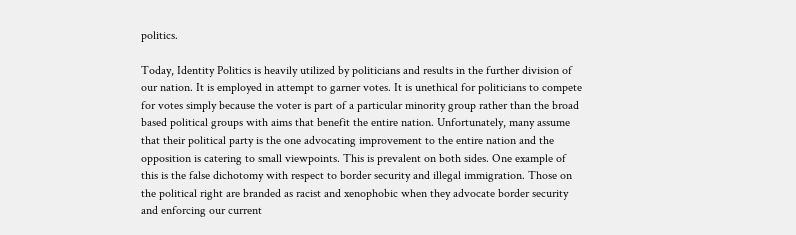politics.

Today, Identity Politics is heavily utilized by politicians and results in the further division of our nation. It is employed in attempt to garner votes. It is unethical for politicians to compete for votes simply because the voter is part of a particular minority group rather than the broad based political groups with aims that benefit the entire nation. Unfortunately, many assume that their political party is the one advocating improvement to the entire nation and the opposition is catering to small viewpoints. This is prevalent on both sides. One example of this is the false dichotomy with respect to border security and illegal immigration. Those on the political right are branded as racist and xenophobic when they advocate border security and enforcing our current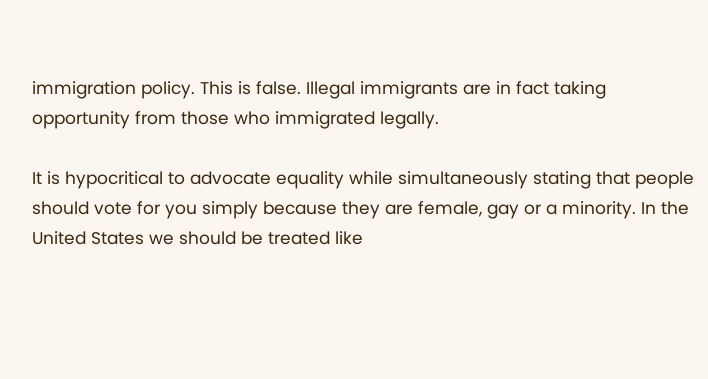immigration policy. This is false. Illegal immigrants are in fact taking opportunity from those who immigrated legally.

It is hypocritical to advocate equality while simultaneously stating that people should vote for you simply because they are female, gay or a minority. In the United States we should be treated like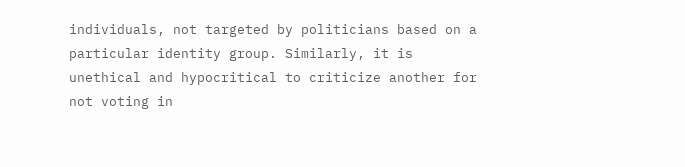individuals, not targeted by politicians based on a particular identity group. Similarly, it is unethical and hypocritical to criticize another for not voting in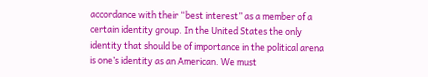accordance with their “best interest” as a member of a certain identity group. In the United States the only identity that should be of importance in the political arena is one’s identity as an American. We must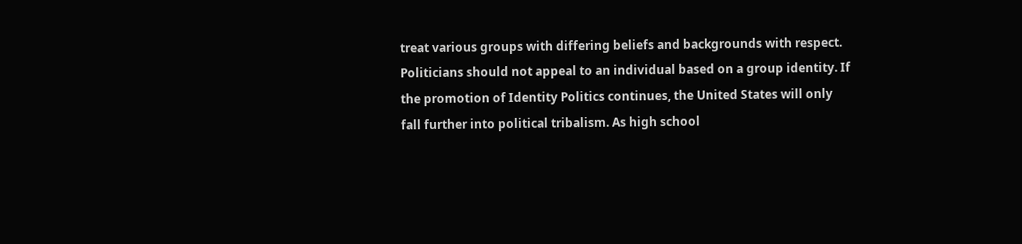treat various groups with differing beliefs and backgrounds with respect. Politicians should not appeal to an individual based on a group identity. If the promotion of Identity Politics continues, the United States will only fall further into political tribalism. As high school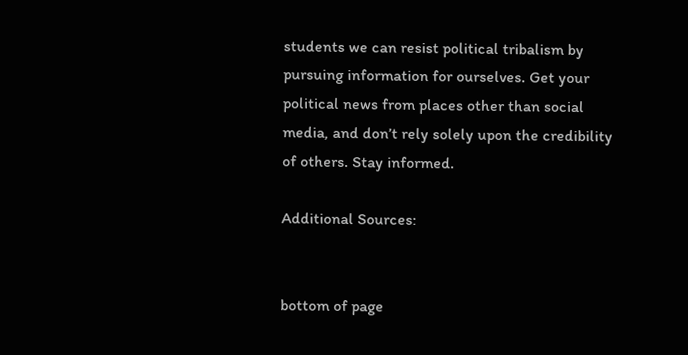students we can resist political tribalism by pursuing information for ourselves. Get your political news from places other than social media, and don’t rely solely upon the credibility of others. Stay informed.

Additional Sources:


bottom of page